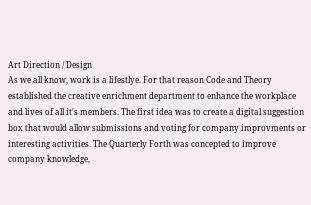Art Direction / Design
As we all know, work is a lifestlye. For that reason Code and Theory established the creative enrichment department to enhance the workplace and lives of all it's members. The first idea was to create a digital suggestion box that would allow submissions and voting for company improvments or interesting activities. The Quarterly Forth was concepted to improve company knowledge,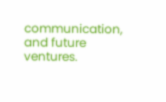communication, and future ventures.